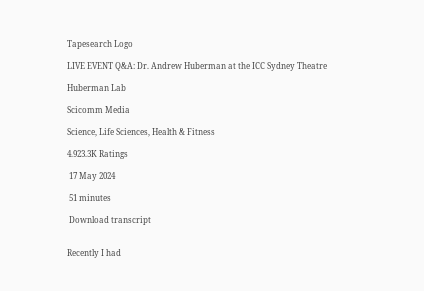Tapesearch Logo

LIVE EVENT Q&A: Dr. Andrew Huberman at the ICC Sydney Theatre

Huberman Lab

Scicomm Media

Science, Life Sciences, Health & Fitness

4.923.3K Ratings

 17 May 2024

 51 minutes

 Download transcript


Recently I had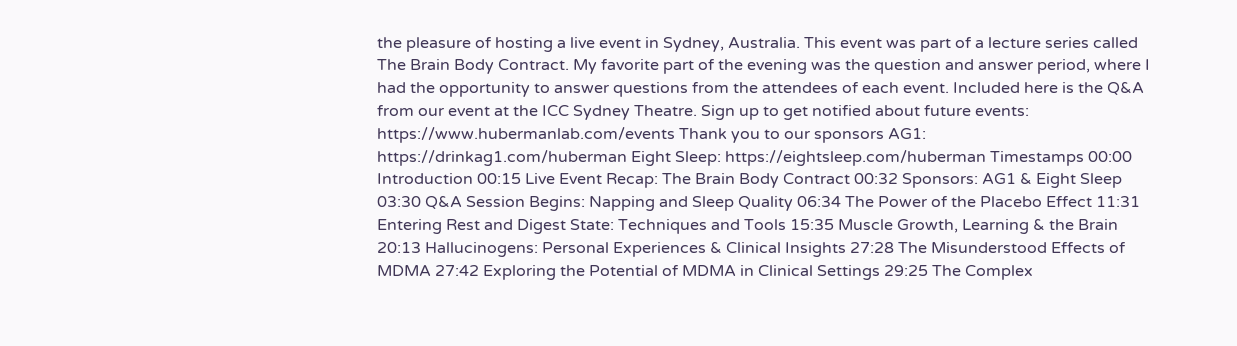the pleasure of hosting a live event in Sydney, Australia. This event was part of a lecture series called The Brain Body Contract. My favorite part of the evening was the question and answer period, where I had the opportunity to answer questions from the attendees of each event. Included here is the Q&A from our event at the ICC Sydney Theatre. Sign up to get notified about future events: https://www.hubermanlab.com/events Thank you to our sponsors AG1: https://drinkag1.com/huberman Eight Sleep: https://eightsleep.com/huberman Timestamps 00:00 Introduction 00:15 Live Event Recap: The Brain Body Contract 00:32 Sponsors: AG1 & Eight Sleep 03:30 Q&A Session Begins: Napping and Sleep Quality 06:34 The Power of the Placebo Effect 11:31 Entering Rest and Digest State: Techniques and Tools 15:35 Muscle Growth, Learning & the Brain 20:13 Hallucinogens: Personal Experiences & Clinical Insights 27:28 The Misunderstood Effects of MDMA 27:42 Exploring the Potential of MDMA in Clinical Settings 29:25 The Complex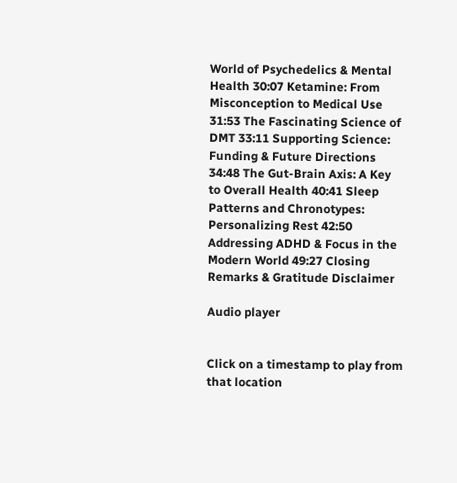World of Psychedelics & Mental Health 30:07 Ketamine: From Misconception to Medical Use 31:53 The Fascinating Science of DMT 33:11 Supporting Science: Funding & Future Directions 34:48 The Gut-Brain Axis: A Key to Overall Health 40:41 Sleep Patterns and Chronotypes: Personalizing Rest 42:50 Addressing ADHD & Focus in the Modern World 49:27 Closing Remarks & Gratitude Disclaimer

Audio player


Click on a timestamp to play from that location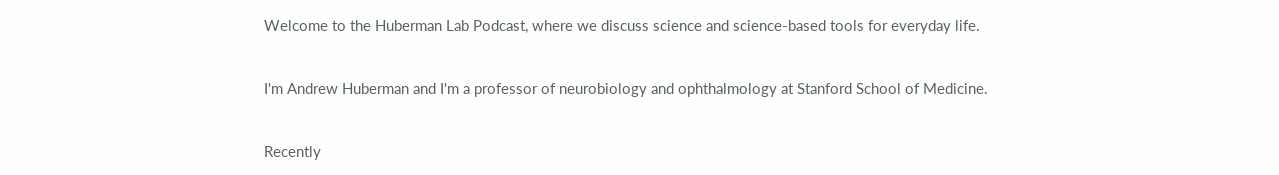Welcome to the Huberman Lab Podcast, where we discuss science and science-based tools for everyday life.


I'm Andrew Huberman and I'm a professor of neurobiology and ophthalmology at Stanford School of Medicine.


Recently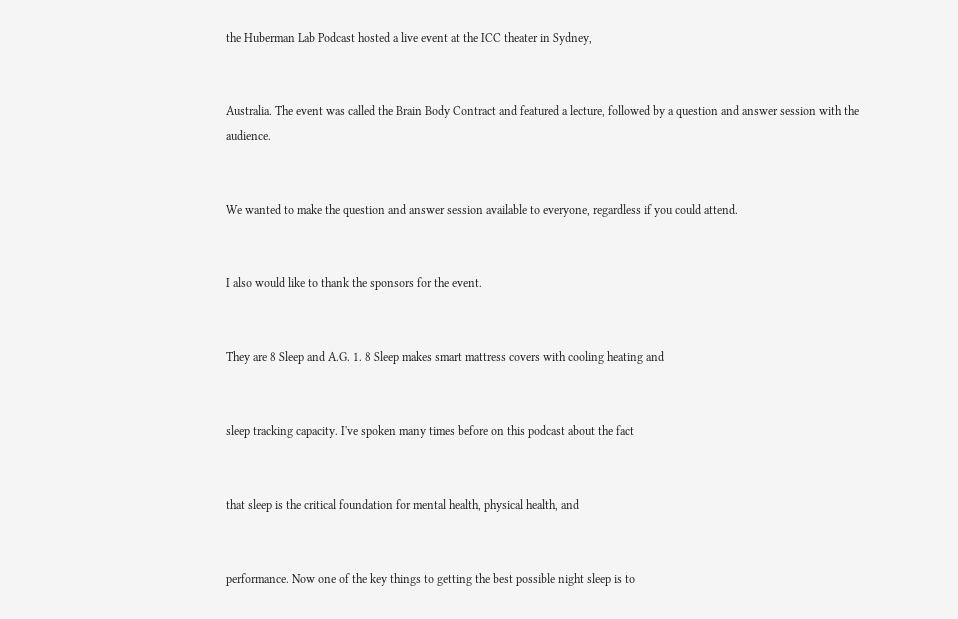the Huberman Lab Podcast hosted a live event at the ICC theater in Sydney,


Australia. The event was called the Brain Body Contract and featured a lecture, followed by a question and answer session with the audience.


We wanted to make the question and answer session available to everyone, regardless if you could attend.


I also would like to thank the sponsors for the event.


They are 8 Sleep and A.G. 1. 8 Sleep makes smart mattress covers with cooling heating and


sleep tracking capacity. I've spoken many times before on this podcast about the fact


that sleep is the critical foundation for mental health, physical health, and


performance. Now one of the key things to getting the best possible night sleep is to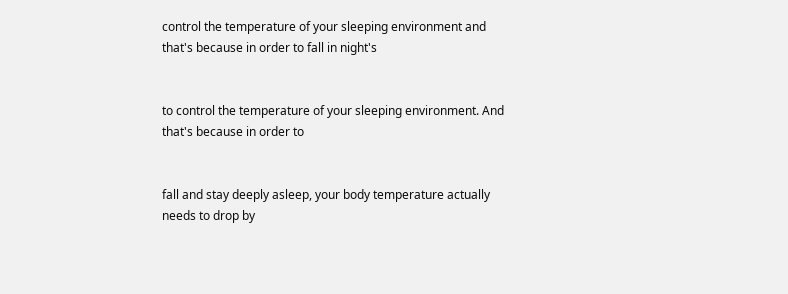control the temperature of your sleeping environment and that's because in order to fall in night's


to control the temperature of your sleeping environment. And that's because in order to


fall and stay deeply asleep, your body temperature actually needs to drop by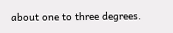about one to three degrees.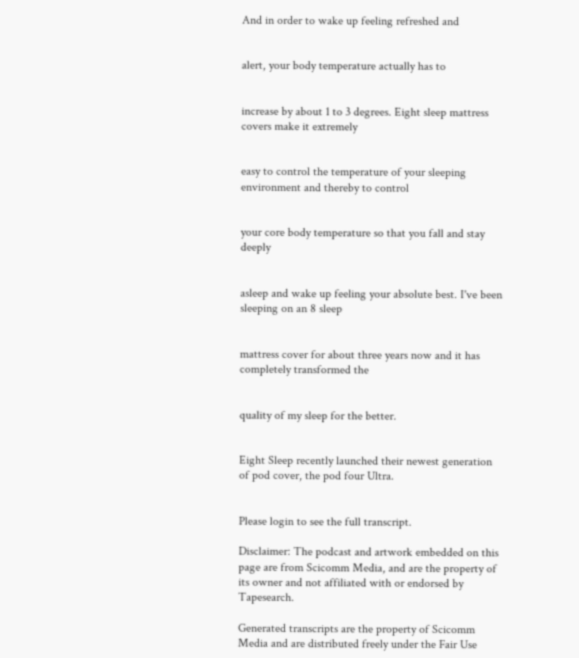And in order to wake up feeling refreshed and


alert, your body temperature actually has to


increase by about 1 to 3 degrees. Eight sleep mattress covers make it extremely


easy to control the temperature of your sleeping environment and thereby to control


your core body temperature so that you fall and stay deeply


asleep and wake up feeling your absolute best. I've been sleeping on an 8 sleep


mattress cover for about three years now and it has completely transformed the


quality of my sleep for the better.


Eight Sleep recently launched their newest generation of pod cover, the pod four Ultra.


Please login to see the full transcript.

Disclaimer: The podcast and artwork embedded on this page are from Scicomm Media, and are the property of its owner and not affiliated with or endorsed by Tapesearch.

Generated transcripts are the property of Scicomm Media and are distributed freely under the Fair Use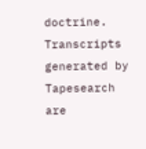doctrine. Transcripts generated by Tapesearch are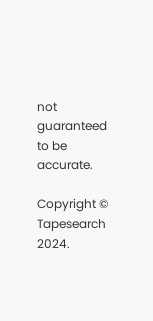not guaranteed to be accurate.

Copyright © Tapesearch 2024.